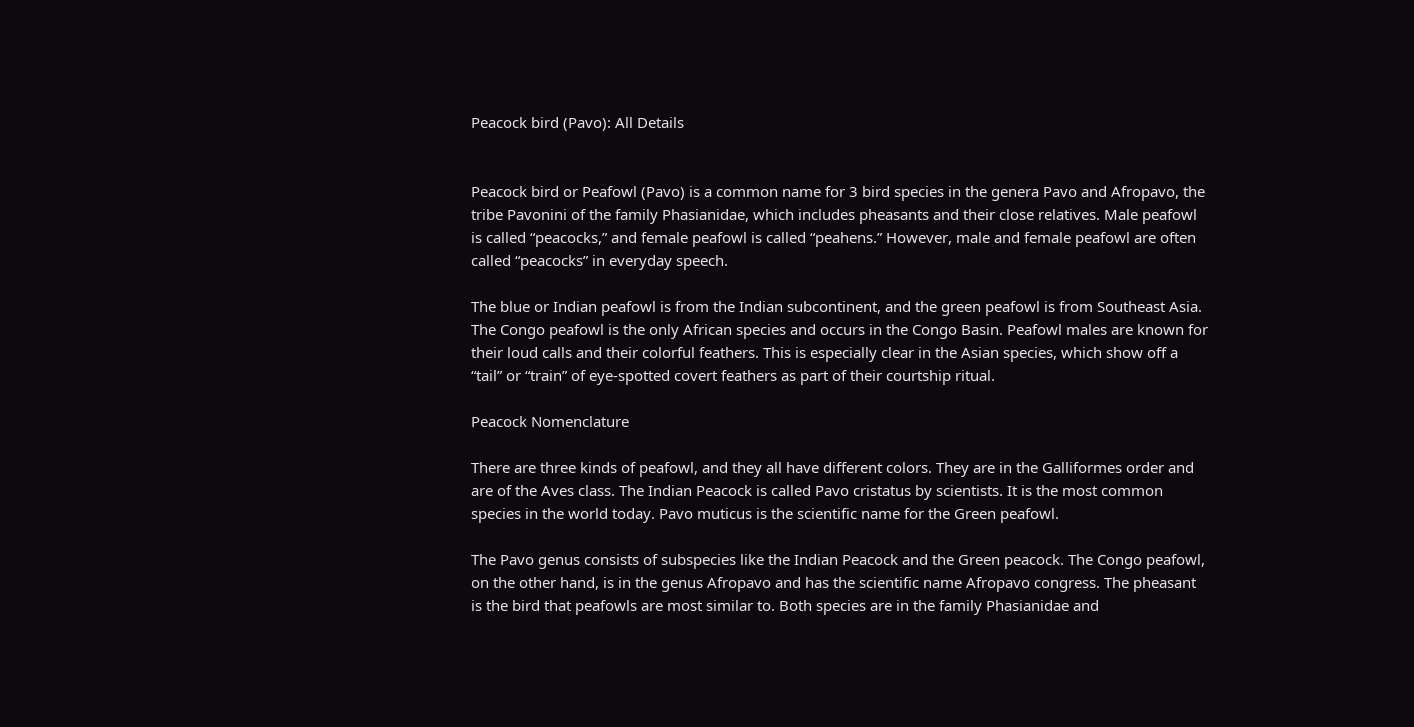Peacock bird (Pavo): All Details


Peacock bird or Peafowl (Pavo) is a common name for 3 bird species in the genera Pavo and Afropavo, the tribe Pavonini of the family Phasianidae, which includes pheasants and their close relatives. Male peafowl is called “peacocks,” and female peafowl is called “peahens.” However, male and female peafowl are often called “peacocks” in everyday speech.

The blue or Indian peafowl is from the Indian subcontinent, and the green peafowl is from Southeast Asia. The Congo peafowl is the only African species and occurs in the Congo Basin. Peafowl males are known for their loud calls and their colorful feathers. This is especially clear in the Asian species, which show off a “tail” or “train” of eye-spotted covert feathers as part of their courtship ritual.

Peacock Nomenclature

There are three kinds of peafowl, and they all have different colors. They are in the Galliformes order and are of the Aves class. The Indian Peacock is called Pavo cristatus by scientists. It is the most common species in the world today. Pavo muticus is the scientific name for the Green peafowl.

The Pavo genus consists of subspecies like the Indian Peacock and the Green peacock. The Congo peafowl, on the other hand, is in the genus Afropavo and has the scientific name Afropavo congress. The pheasant is the bird that peafowls are most similar to. Both species are in the family Phasianidae and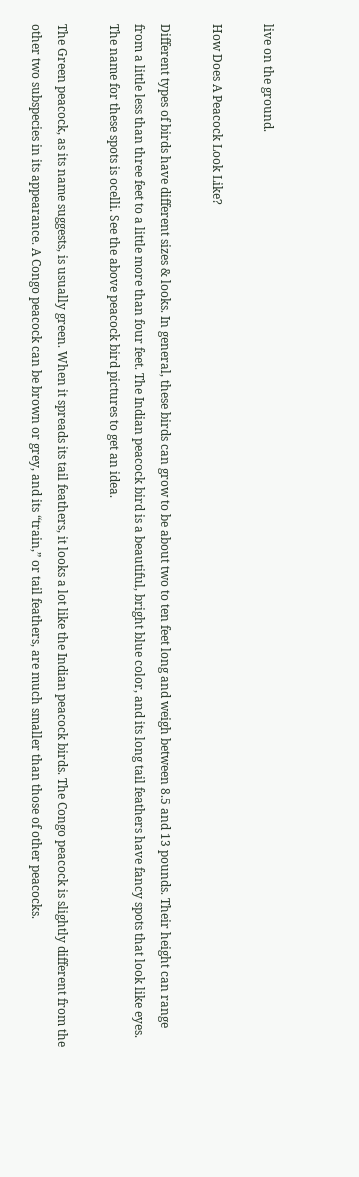live on the ground.

How Does A Peacock Look Like?

Different types of birds have different sizes & looks. In general, these birds can grow to be about two to ten feet long and weigh between 8.5 and 13 pounds. Their height can range from a little less than three feet to a little more than four feet. The Indian peacock bird is a beautiful, bright blue color, and its long tail feathers have fancy spots that look like eyes. The name for these spots is ocelli. See the above peacock bird pictures to get an idea.

The Green peacock, as its name suggests, is usually green. When it spreads its tail feathers, it looks a lot like the Indian peacock birds. The Congo peacock is slightly different from the other two subspecies in its appearance. A Congo peacock can be brown or grey, and its “train,” or tail feathers, are much smaller than those of other peacocks.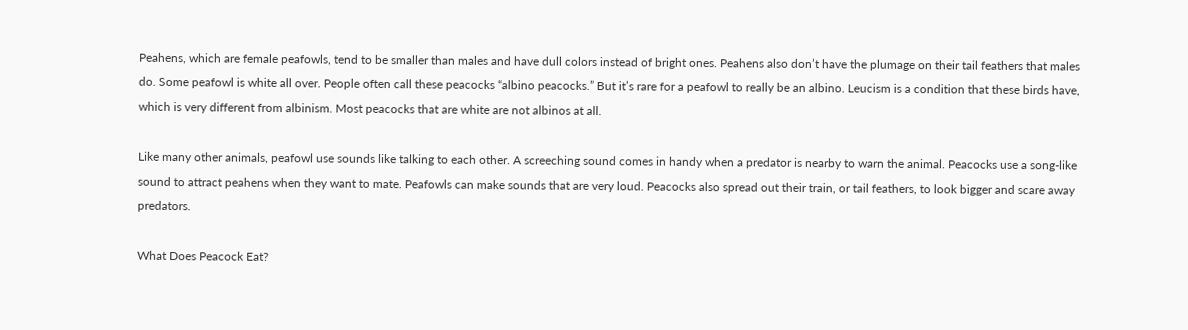Peahens, which are female peafowls, tend to be smaller than males and have dull colors instead of bright ones. Peahens also don’t have the plumage on their tail feathers that males do. Some peafowl is white all over. People often call these peacocks “albino peacocks.” But it’s rare for a peafowl to really be an albino. Leucism is a condition that these birds have, which is very different from albinism. Most peacocks that are white are not albinos at all.

Like many other animals, peafowl use sounds like talking to each other. A screeching sound comes in handy when a predator is nearby to warn the animal. Peacocks use a song-like sound to attract peahens when they want to mate. Peafowls can make sounds that are very loud. Peacocks also spread out their train, or tail feathers, to look bigger and scare away predators.

What Does Peacock Eat?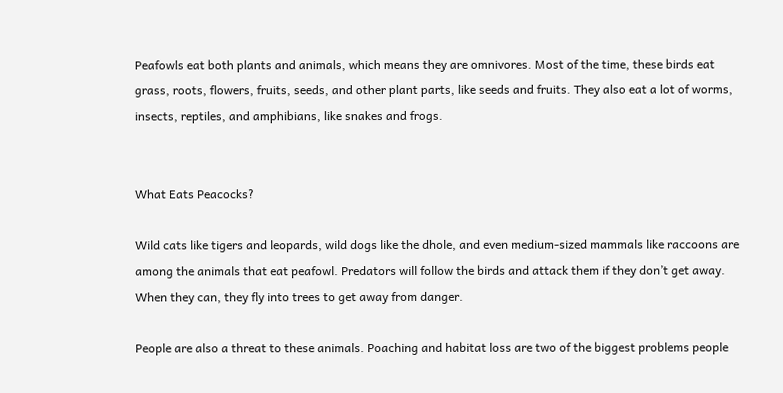Peafowls eat both plants and animals, which means they are omnivores. Most of the time, these birds eat grass, roots, flowers, fruits, seeds, and other plant parts, like seeds and fruits. They also eat a lot of worms, insects, reptiles, and amphibians, like snakes and frogs.


What Eats Peacocks?

Wild cats like tigers and leopards, wild dogs like the dhole, and even medium-sized mammals like raccoons are among the animals that eat peafowl. Predators will follow the birds and attack them if they don’t get away. When they can, they fly into trees to get away from danger.

People are also a threat to these animals. Poaching and habitat loss are two of the biggest problems people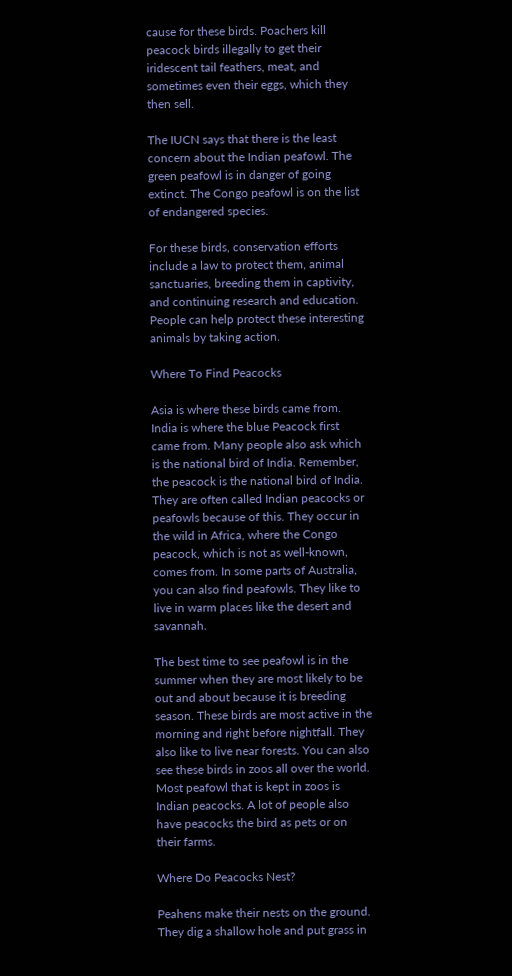cause for these birds. Poachers kill peacock birds illegally to get their iridescent tail feathers, meat, and sometimes even their eggs, which they then sell.

The IUCN says that there is the least concern about the Indian peafowl. The green peafowl is in danger of going extinct. The Congo peafowl is on the list of endangered species.

For these birds, conservation efforts include a law to protect them, animal sanctuaries, breeding them in captivity, and continuing research and education. People can help protect these interesting animals by taking action.

Where To Find Peacocks

Asia is where these birds came from. India is where the blue Peacock first came from. Many people also ask which is the national bird of India. Remember, the peacock is the national bird of India. They are often called Indian peacocks or peafowls because of this. They occur in the wild in Africa, where the Congo peacock, which is not as well-known, comes from. In some parts of Australia, you can also find peafowls. They like to live in warm places like the desert and savannah.

The best time to see peafowl is in the summer when they are most likely to be out and about because it is breeding season. These birds are most active in the morning and right before nightfall. They also like to live near forests. You can also see these birds in zoos all over the world. Most peafowl that is kept in zoos is Indian peacocks. A lot of people also have peacocks the bird as pets or on their farms.

Where Do Peacocks Nest?

Peahens make their nests on the ground. They dig a shallow hole and put grass in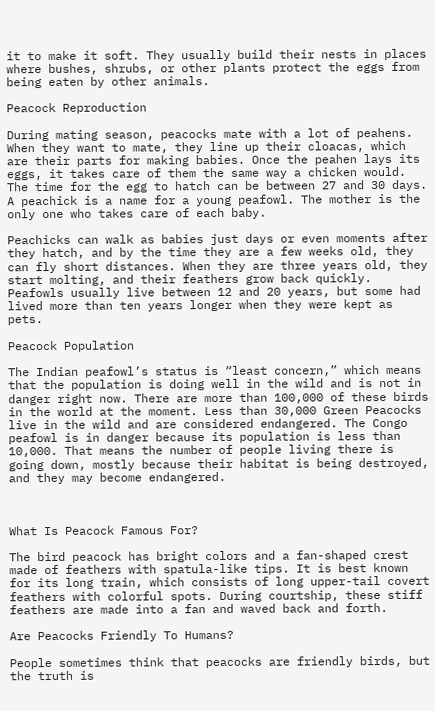it to make it soft. They usually build their nests in places where bushes, shrubs, or other plants protect the eggs from being eaten by other animals.

Peacock Reproduction

During mating season, peacocks mate with a lot of peahens. When they want to mate, they line up their cloacas, which are their parts for making babies. Once the peahen lays its eggs, it takes care of them the same way a chicken would. The time for the egg to hatch can be between 27 and 30 days. A peachick is a name for a young peafowl. The mother is the only one who takes care of each baby.

Peachicks can walk as babies just days or even moments after they hatch, and by the time they are a few weeks old, they can fly short distances. When they are three years old, they start molting, and their feathers grow back quickly. Peafowls usually live between 12 and 20 years, but some had lived more than ten years longer when they were kept as pets.

Peacock Population

The Indian peafowl’s status is “least concern,” which means that the population is doing well in the wild and is not in danger right now. There are more than 100,000 of these birds in the world at the moment. Less than 30,000 Green Peacocks live in the wild and are considered endangered. The Congo peafowl is in danger because its population is less than 10,000. That means the number of people living there is going down, mostly because their habitat is being destroyed, and they may become endangered.



What Is Peacock Famous For?

The bird peacock has bright colors and a fan-shaped crest made of feathers with spatula-like tips. It is best known for its long train, which consists of long upper-tail covert feathers with colorful spots. During courtship, these stiff feathers are made into a fan and waved back and forth.

Are Peacocks Friendly To Humans?

People sometimes think that peacocks are friendly birds, but the truth is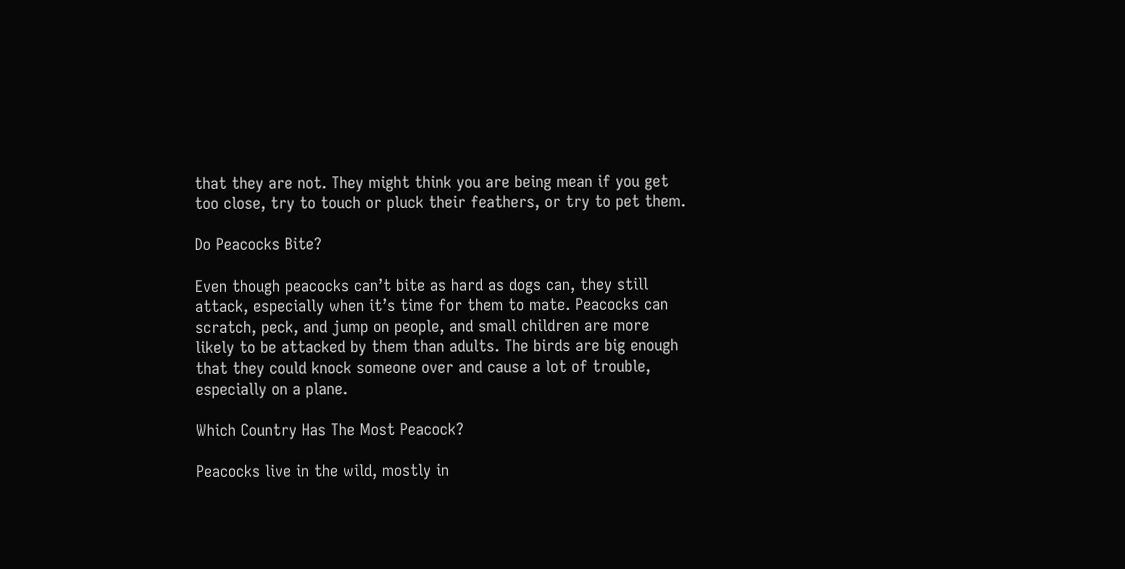that they are not. They might think you are being mean if you get too close, try to touch or pluck their feathers, or try to pet them.

Do Peacocks Bite?

Even though peacocks can’t bite as hard as dogs can, they still attack, especially when it’s time for them to mate. Peacocks can scratch, peck, and jump on people, and small children are more likely to be attacked by them than adults. The birds are big enough that they could knock someone over and cause a lot of trouble, especially on a plane.

Which Country Has The Most Peacock?

Peacocks live in the wild, mostly in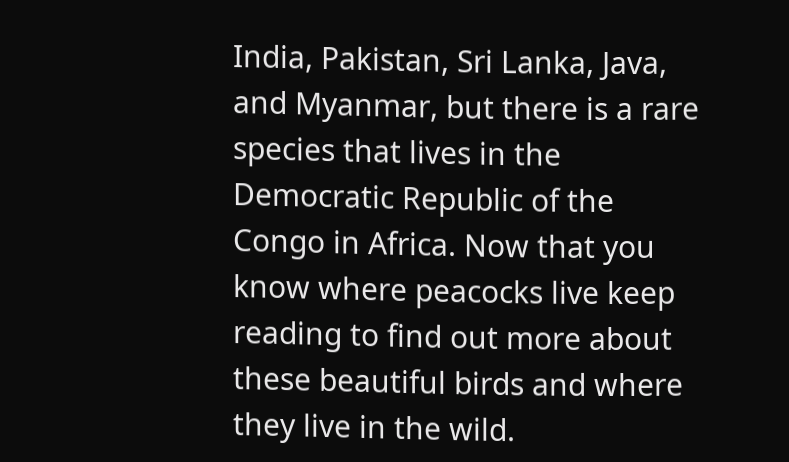India, Pakistan, Sri Lanka, Java, and Myanmar, but there is a rare species that lives in the Democratic Republic of the Congo in Africa. Now that you know where peacocks live keep reading to find out more about these beautiful birds and where they live in the wild.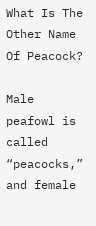What Is The Other Name Of Peacock?

Male peafowl is called “peacocks,” and female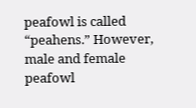peafowl is called “peahens.” However, male and female peafowl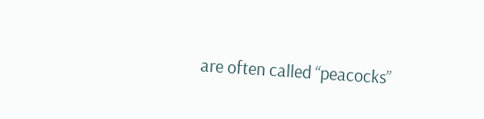are often called “peacocks”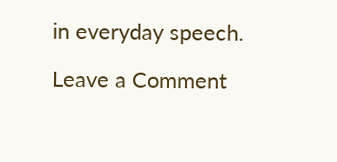in everyday speech.

Leave a Comment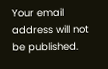Your email address will not be published.